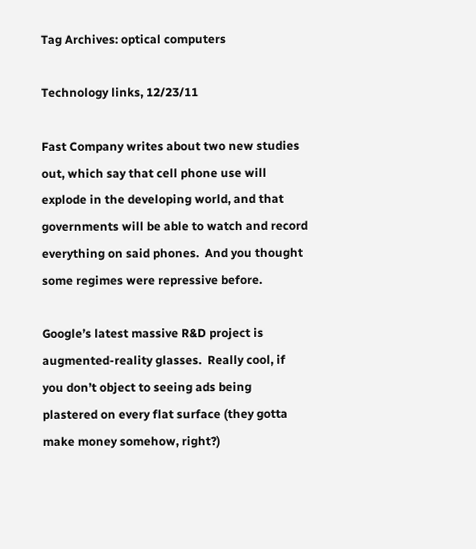Tag Archives: optical computers

Technology links, 12/23/11

Fast Company writes about two new studies out, which say that cell phone use will explode in the developing world, and that governments will be able to watch and record everything on said phones.  And you thought some regimes were repressive before.

Google’s latest massive R&D project is augmented-reality glasses.  Really cool, if you don’t object to seeing ads being plastered on every flat surface (they gotta make money somehow, right?)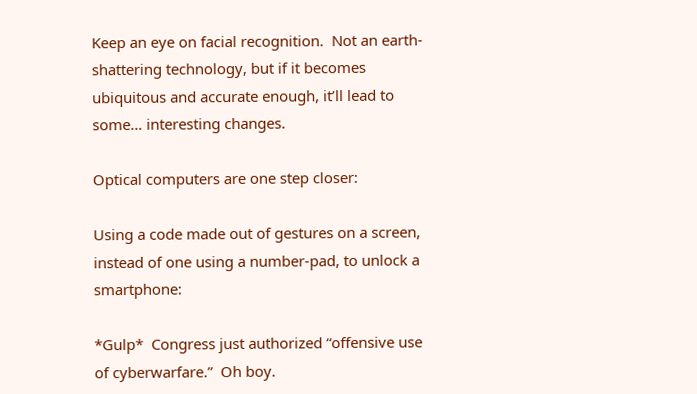Keep an eye on facial recognition.  Not an earth-shattering technology, but if it becomes ubiquitous and accurate enough, it’ll lead to some… interesting changes.

Optical computers are one step closer:

Using a code made out of gestures on a screen, instead of one using a number-pad, to unlock a smartphone:

*Gulp*  Congress just authorized “offensive use of cyberwarfare.”  Oh boy.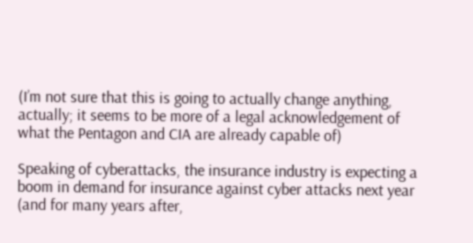(I’m not sure that this is going to actually change anything, actually; it seems to be more of a legal acknowledgement of what the Pentagon and CIA are already capable of)

Speaking of cyberattacks, the insurance industry is expecting a boom in demand for insurance against cyber attacks next year (and for many years after,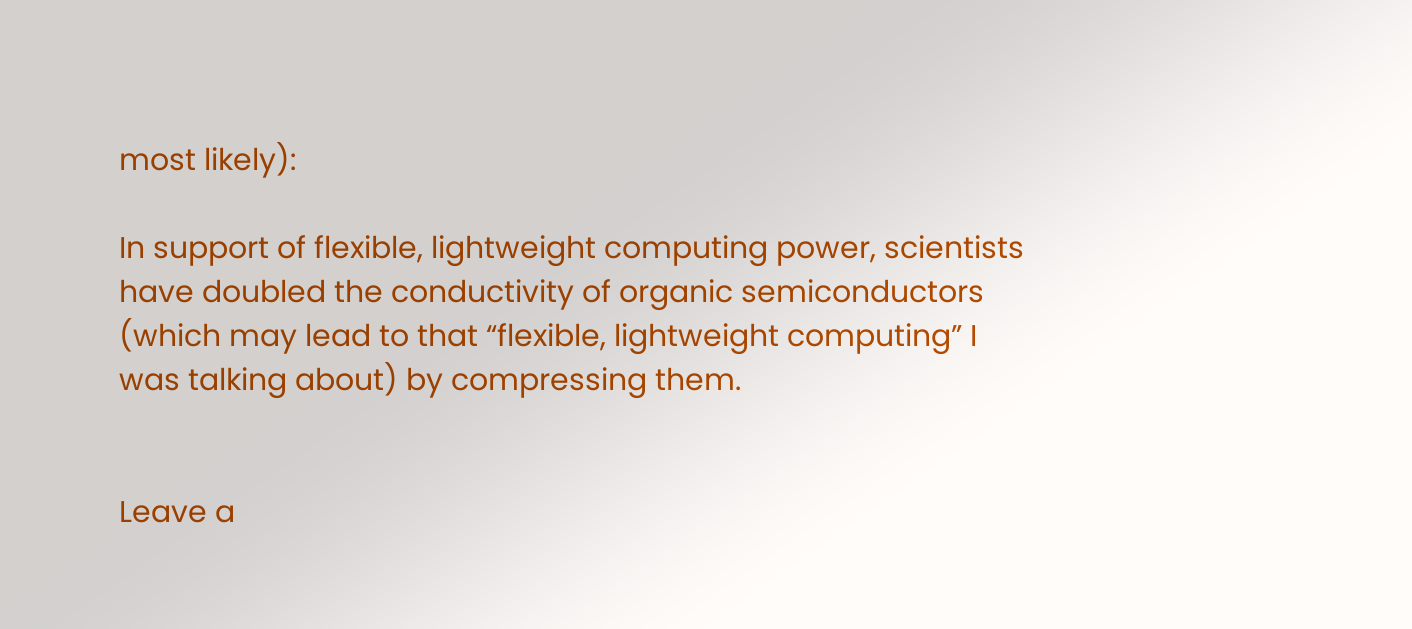most likely):

In support of flexible, lightweight computing power, scientists have doubled the conductivity of organic semiconductors (which may lead to that “flexible, lightweight computing” I was talking about) by compressing them.


Leave a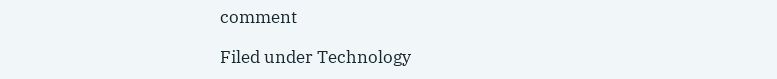comment

Filed under Technology